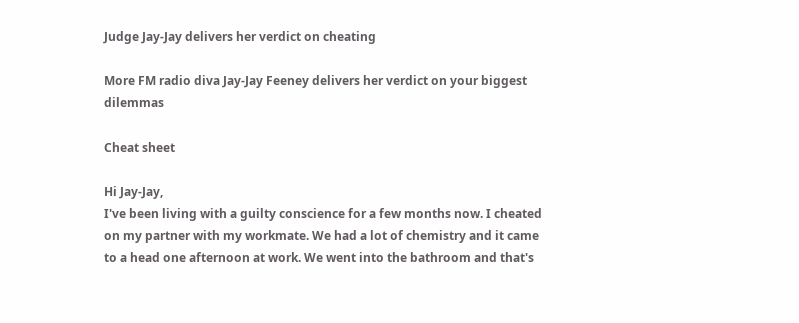Judge Jay-Jay delivers her verdict on cheating

More FM radio diva Jay-Jay Feeney delivers her verdict on your biggest dilemmas

Cheat sheet

Hi Jay-Jay,
I've been living with a guilty conscience for a few months now. I cheated on my partner with my workmate. We had a lot of chemistry and it came to a head one afternoon at work. We went into the bathroom and that's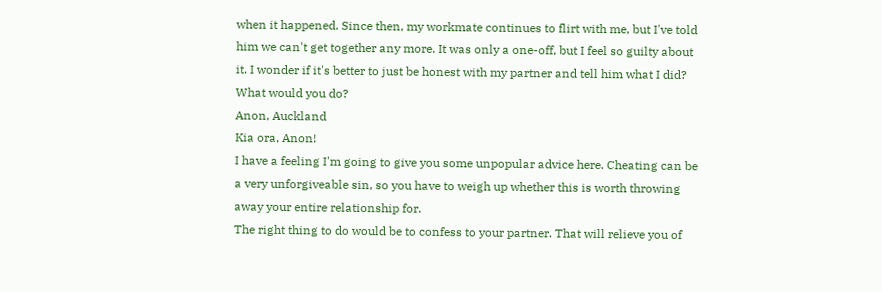when it happened. Since then, my workmate continues to flirt with me, but I've told him we can't get together any more. It was only a one-off, but I feel so guilty about it. I wonder if it's better to just be honest with my partner and tell him what I did? What would you do?
Anon, Auckland
Kia ora, Anon!
I have a feeling I'm going to give you some unpopular advice here. Cheating can be a very unforgiveable sin, so you have to weigh up whether this is worth throwing away your entire relationship for.
The right thing to do would be to confess to your partner. That will relieve you of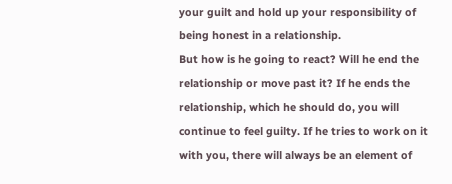your guilt and hold up your responsibility of being honest in a relationship.
But how is he going to react? Will he end the relationship or move past it? If he ends the relationship, which he should do, you will continue to feel guilty. If he tries to work on it with you, there will always be an element of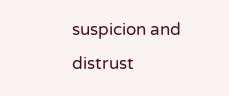suspicion and distrust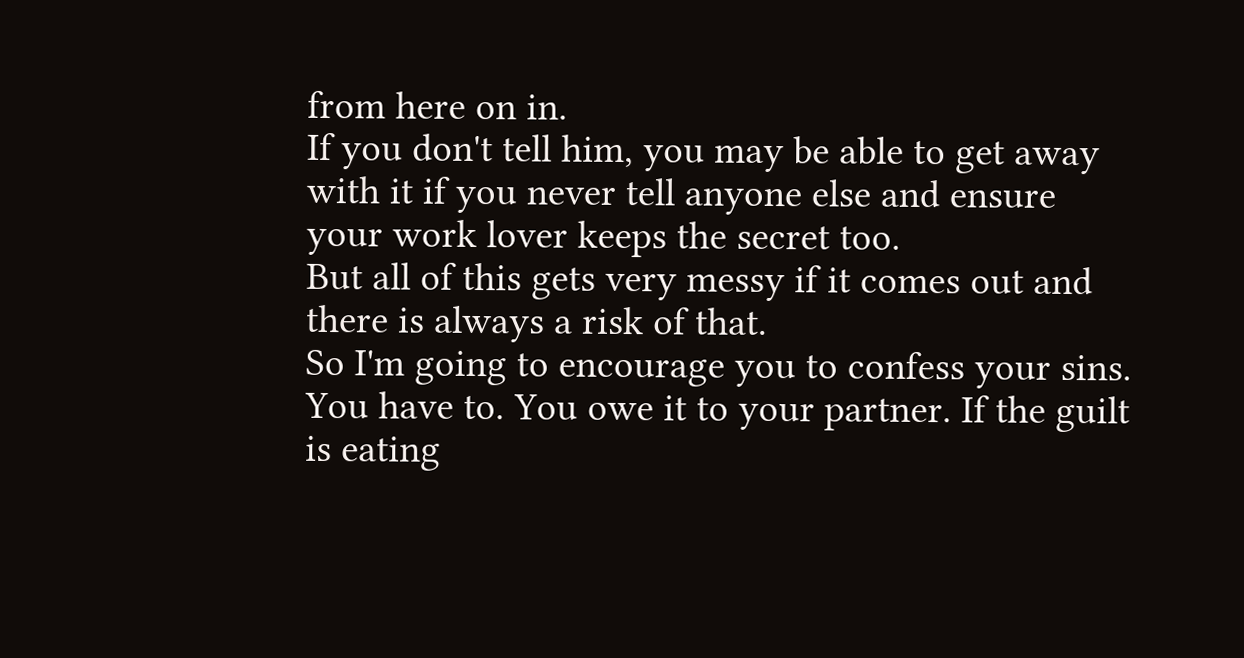from here on in.
If you don't tell him, you may be able to get away with it if you never tell anyone else and ensure your work lover keeps the secret too.
But all of this gets very messy if it comes out and there is always a risk of that.
So I'm going to encourage you to confess your sins. You have to. You owe it to your partner. If the guilt is eating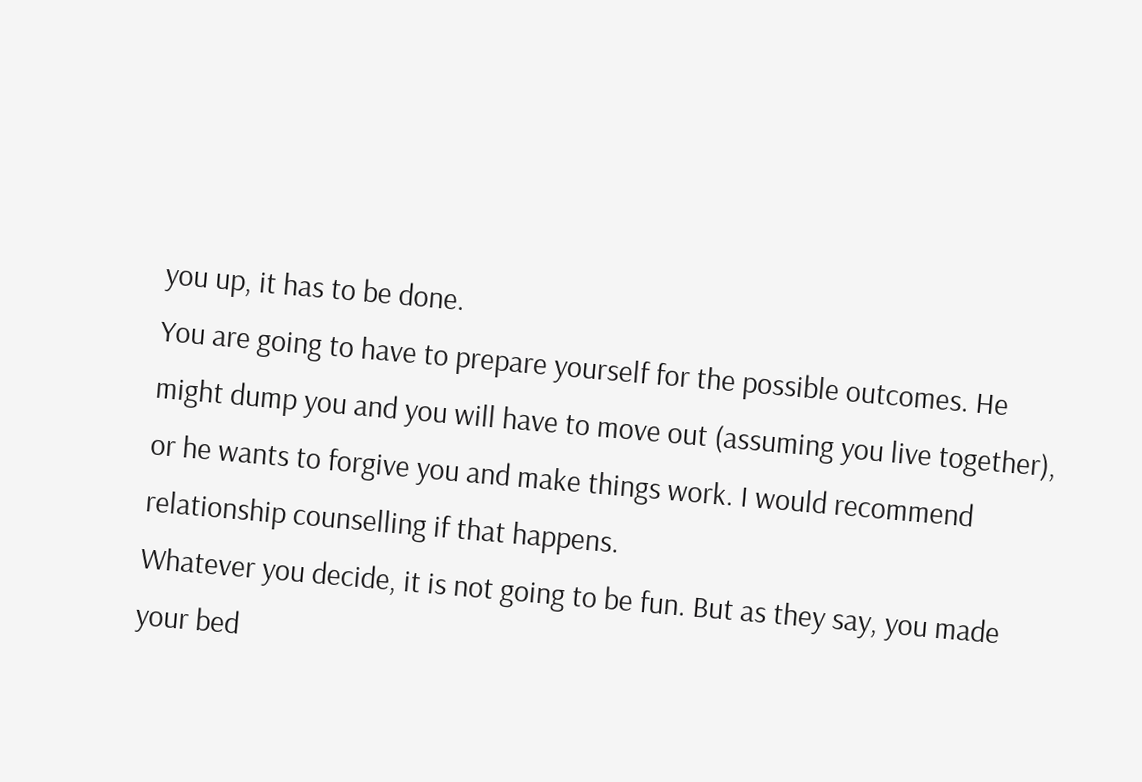you up, it has to be done.
You are going to have to prepare yourself for the possible outcomes. He might dump you and you will have to move out (assuming you live together), or he wants to forgive you and make things work. I would recommend relationship counselling if that happens.
Whatever you decide, it is not going to be fun. But as they say, you made your bed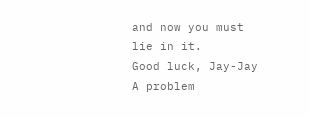and now you must lie in it.
Good luck, Jay-Jay
A problem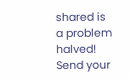shared is a problem halved! Send your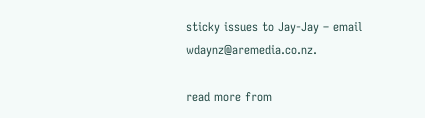sticky issues to Jay-Jay – email wdaynz@aremedia.co.nz.

read more from